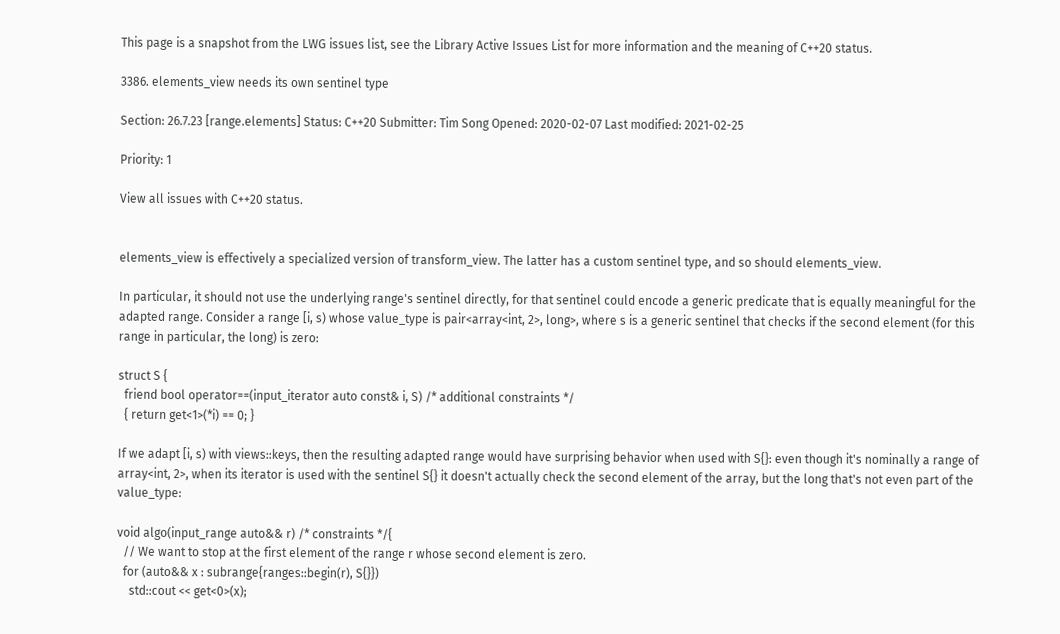This page is a snapshot from the LWG issues list, see the Library Active Issues List for more information and the meaning of C++20 status.

3386. elements_view needs its own sentinel type

Section: 26.7.23 [range.elements] Status: C++20 Submitter: Tim Song Opened: 2020-02-07 Last modified: 2021-02-25

Priority: 1

View all issues with C++20 status.


elements_view is effectively a specialized version of transform_view. The latter has a custom sentinel type, and so should elements_view.

In particular, it should not use the underlying range's sentinel directly, for that sentinel could encode a generic predicate that is equally meaningful for the adapted range. Consider a range [i, s) whose value_type is pair<array<int, 2>, long>, where s is a generic sentinel that checks if the second element (for this range in particular, the long) is zero:

struct S {
  friend bool operator==(input_iterator auto const& i, S) /* additional constraints */
  { return get<1>(*i) == 0; }

If we adapt [i, s) with views::keys, then the resulting adapted range would have surprising behavior when used with S{}: even though it's nominally a range of array<int, 2>, when its iterator is used with the sentinel S{} it doesn't actually check the second element of the array, but the long that's not even part of the value_type:

void algo(input_range auto&& r) /* constraints */{
  // We want to stop at the first element of the range r whose second element is zero.
  for (auto&& x : subrange{ranges::begin(r), S{}})
    std::cout << get<0>(x);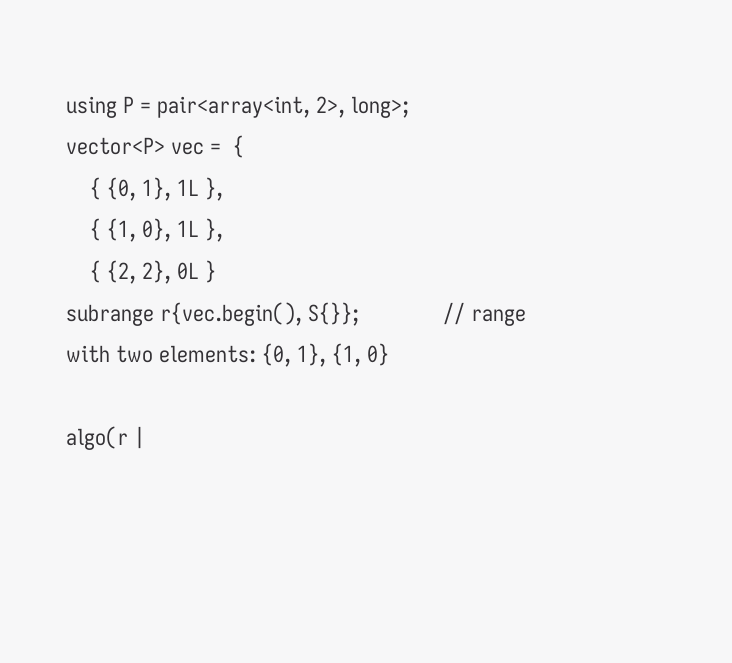using P = pair<array<int, 2>, long>;
vector<P> vec =  {
    { {0, 1}, 1L },
    { {1, 0}, 1L },
    { {2, 2}, 0L }
subrange r{vec.begin(), S{}};              // range with two elements: {0, 1}, {1, 0}

algo(r |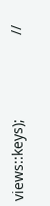views::keys);                     //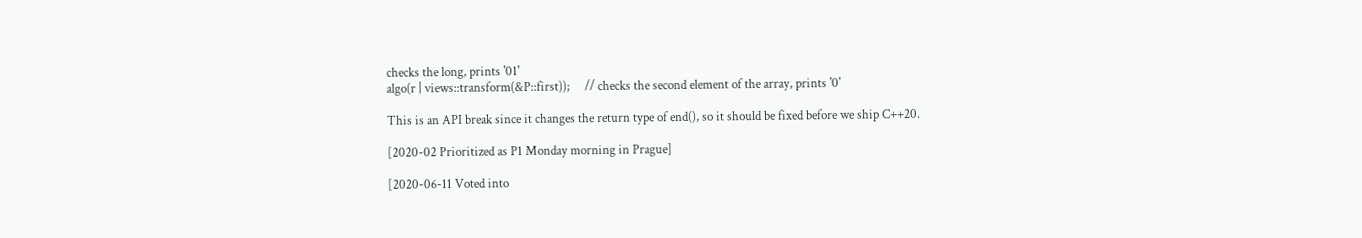checks the long, prints '01'
algo(r | views::transform(&P::first));     // checks the second element of the array, prints '0'

This is an API break since it changes the return type of end(), so it should be fixed before we ship C++20.

[2020-02 Prioritized as P1 Monday morning in Prague]

[2020-06-11 Voted into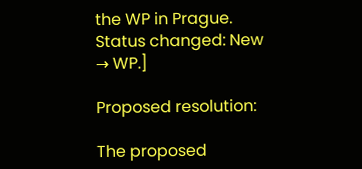the WP in Prague. Status changed: New → WP.]

Proposed resolution:

The proposed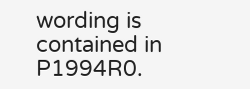wording is contained in P1994R0.